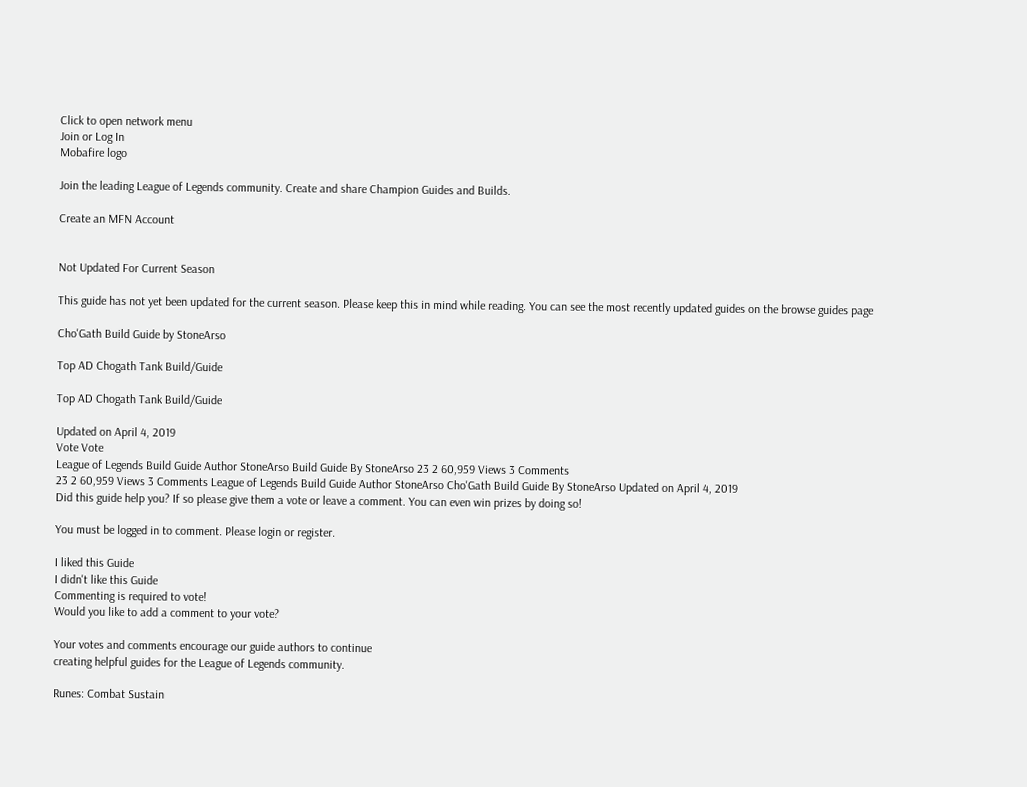Click to open network menu
Join or Log In
Mobafire logo

Join the leading League of Legends community. Create and share Champion Guides and Builds.

Create an MFN Account


Not Updated For Current Season

This guide has not yet been updated for the current season. Please keep this in mind while reading. You can see the most recently updated guides on the browse guides page

Cho'Gath Build Guide by StoneArso

Top AD Chogath Tank Build/Guide

Top AD Chogath Tank Build/Guide

Updated on April 4, 2019
Vote Vote
League of Legends Build Guide Author StoneArso Build Guide By StoneArso 23 2 60,959 Views 3 Comments
23 2 60,959 Views 3 Comments League of Legends Build Guide Author StoneArso Cho'Gath Build Guide By StoneArso Updated on April 4, 2019
Did this guide help you? If so please give them a vote or leave a comment. You can even win prizes by doing so!

You must be logged in to comment. Please login or register.

I liked this Guide
I didn't like this Guide
Commenting is required to vote!
Would you like to add a comment to your vote?

Your votes and comments encourage our guide authors to continue
creating helpful guides for the League of Legends community.

Runes: Combat Sustain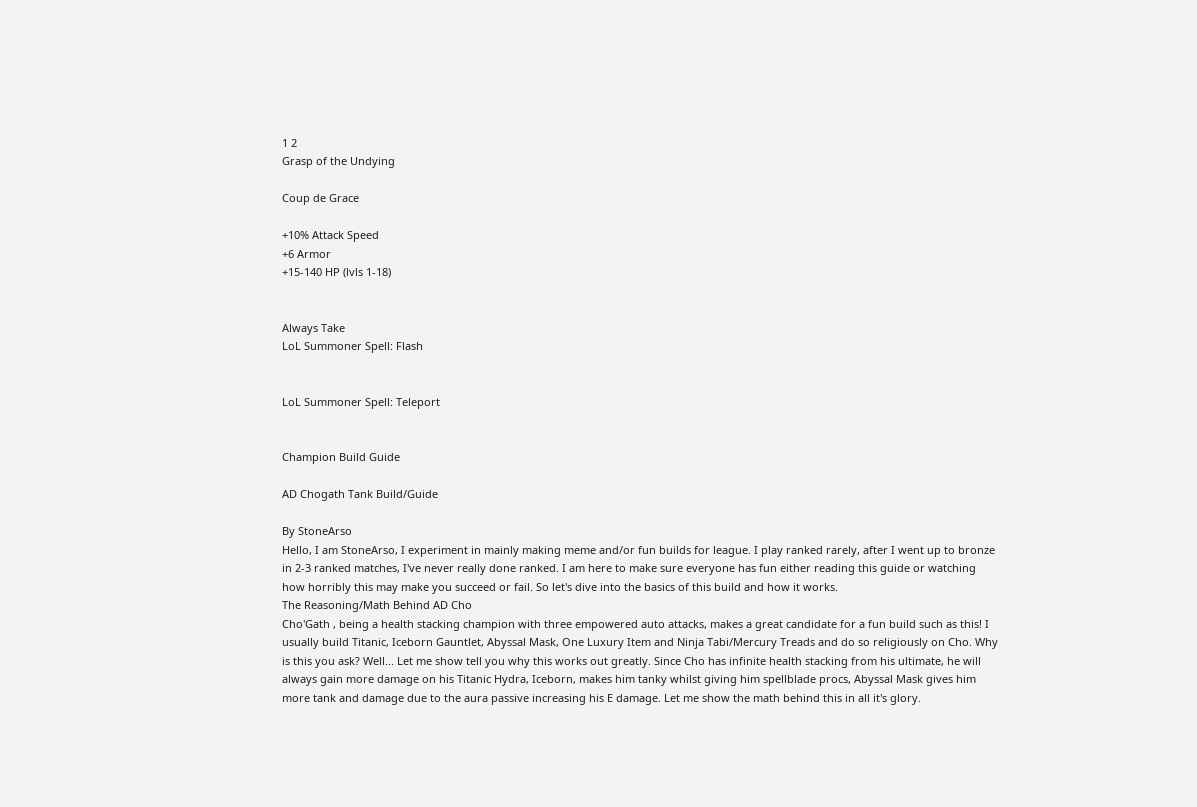1 2
Grasp of the Undying

Coup de Grace

+10% Attack Speed
+6 Armor
+15-140 HP (lvls 1-18)


Always Take
LoL Summoner Spell: Flash


LoL Summoner Spell: Teleport


Champion Build Guide

AD Chogath Tank Build/Guide

By StoneArso
Hello, I am StoneArso, I experiment in mainly making meme and/or fun builds for league. I play ranked rarely, after I went up to bronze in 2-3 ranked matches, I've never really done ranked. I am here to make sure everyone has fun either reading this guide or watching how horribly this may make you succeed or fail. So let's dive into the basics of this build and how it works.
The Reasoning/Math Behind AD Cho
Cho'Gath , being a health stacking champion with three empowered auto attacks, makes a great candidate for a fun build such as this! I usually build Titanic, Iceborn Gauntlet, Abyssal Mask, One Luxury Item and Ninja Tabi/Mercury Treads and do so religiously on Cho. Why is this you ask? Well... Let me show tell you why this works out greatly. Since Cho has infinite health stacking from his ultimate, he will always gain more damage on his Titanic Hydra, Iceborn, makes him tanky whilst giving him spellblade procs, Abyssal Mask gives him more tank and damage due to the aura passive increasing his E damage. Let me show the math behind this in all it's glory.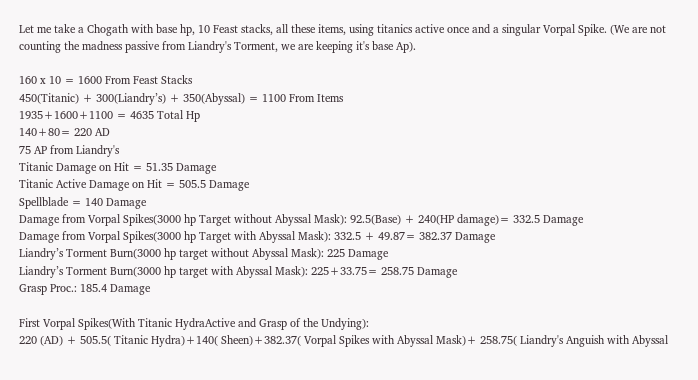Let me take a Chogath with base hp, 10 Feast stacks, all these items, using titanics active once and a singular Vorpal Spike. (We are not counting the madness passive from Liandry's Torment, we are keeping it's base Ap).

160 x 10 = 1600 From Feast Stacks
450(Titanic) + 300(Liandry’s) + 350(Abyssal) = 1100 From Items
1935+1600+1100 = 4635 Total Hp
140+80= 220 AD
75 AP from Liandry's
Titanic Damage on Hit = 51.35 Damage
Titanic Active Damage on Hit = 505.5 Damage
Spellblade = 140 Damage
Damage from Vorpal Spikes(3000 hp Target without Abyssal Mask): 92.5(Base) + 240(HP damage)= 332.5 Damage
Damage from Vorpal Spikes(3000 hp Target with Abyssal Mask): 332.5 + 49.87= 382.37 Damage
Liandry’s Torment Burn(3000 hp target without Abyssal Mask): 225 Damage
Liandry’s Torment Burn(3000 hp target with Abyssal Mask): 225+33.75= 258.75 Damage
Grasp Proc.: 185.4 Damage

First Vorpal Spikes(With Titanic HydraActive and Grasp of the Undying):
220 (AD) + 505.5( Titanic Hydra)+140( Sheen)+382.37( Vorpal Spikes with Abyssal Mask)+ 258.75( Liandry's Anguish with Abyssal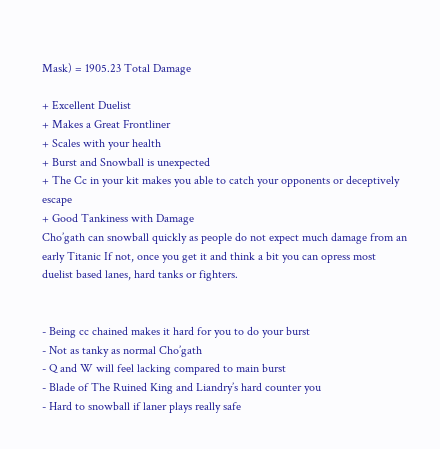Mask) = 1905.23 Total Damage

+ Excellent Duelist
+ Makes a Great Frontliner
+ Scales with your health
+ Burst and Snowball is unexpected
+ The Cc in your kit makes you able to catch your opponents or deceptively escape
+ Good Tankiness with Damage
Cho’gath can snowball quickly as people do not expect much damage from an early Titanic If not, once you get it and think a bit you can opress most duelist based lanes, hard tanks or fighters.


- Being cc chained makes it hard for you to do your burst
- Not as tanky as normal Cho’gath
- Q and W will feel lacking compared to main burst
- Blade of The Ruined King and Liandry’s hard counter you
- Hard to snowball if laner plays really safe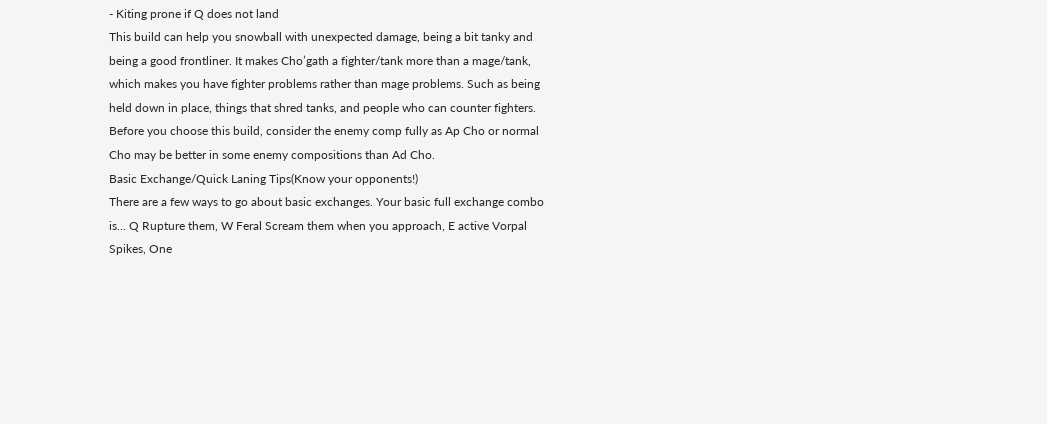- Kiting prone if Q does not land
This build can help you snowball with unexpected damage, being a bit tanky and being a good frontliner. It makes Cho’gath a fighter/tank more than a mage/tank, which makes you have fighter problems rather than mage problems. Such as being held down in place, things that shred tanks, and people who can counter fighters. Before you choose this build, consider the enemy comp fully as Ap Cho or normal Cho may be better in some enemy compositions than Ad Cho.
Basic Exchange/Quick Laning Tips(Know your opponents!)
There are a few ways to go about basic exchanges. Your basic full exchange combo is... Q Rupture them, W Feral Scream them when you approach, E active Vorpal Spikes, One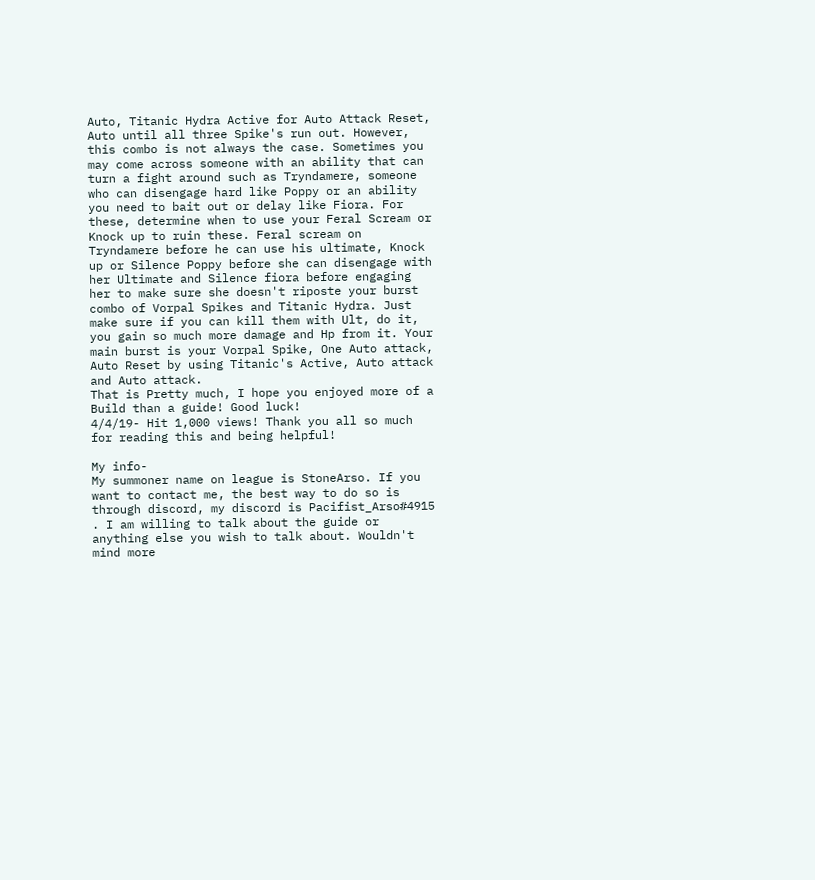Auto, Titanic Hydra Active for Auto Attack Reset, Auto until all three Spike's run out. However, this combo is not always the case. Sometimes you may come across someone with an ability that can turn a fight around such as Tryndamere, someone who can disengage hard like Poppy or an ability you need to bait out or delay like Fiora. For these, determine when to use your Feral Scream or Knock up to ruin these. Feral scream on Tryndamere before he can use his ultimate, Knock up or Silence Poppy before she can disengage with her Ultimate and Silence fiora before engaging her to make sure she doesn't riposte your burst combo of Vorpal Spikes and Titanic Hydra. Just make sure if you can kill them with Ult, do it, you gain so much more damage and Hp from it. Your main burst is your Vorpal Spike, One Auto attack, Auto Reset by using Titanic's Active, Auto attack and Auto attack.
That is Pretty much, I hope you enjoyed more of a Build than a guide! Good luck!
4/4/19- Hit 1,000 views! Thank you all so much for reading this and being helpful!

My info-
My summoner name on league is StoneArso. If you want to contact me, the best way to do so is through discord, my discord is Pacifist_Arso#4915 . I am willing to talk about the guide or anything else you wish to talk about. Wouldn't mind more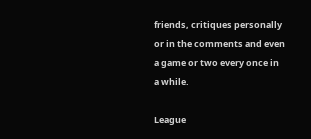friends, critiques personally or in the comments and even a game or two every once in a while.

League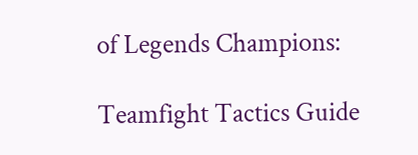of Legends Champions:

Teamfight Tactics Guide